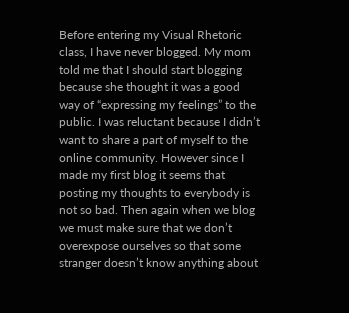Before entering my Visual Rhetoric class, I have never blogged. My mom told me that I should start blogging because she thought it was a good way of “expressing my feelings” to the public. I was reluctant because I didn’t want to share a part of myself to the online community. However since I made my first blog it seems that posting my thoughts to everybody is not so bad. Then again when we blog we must make sure that we don’t overexpose ourselves so that some stranger doesn’t know anything about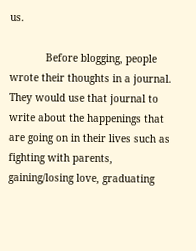us.

            Before blogging, people wrote their thoughts in a journal. They would use that journal to write about the happenings that are going on in their lives such as fighting with parents, gaining/losing love, graduating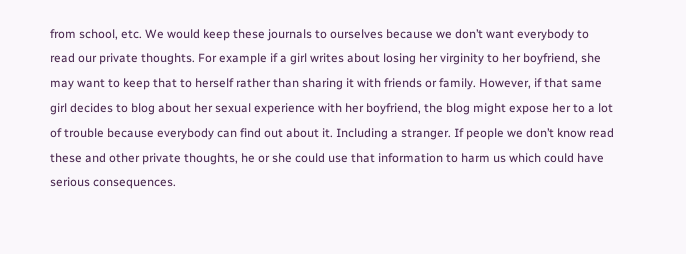from school, etc. We would keep these journals to ourselves because we don’t want everybody to read our private thoughts. For example if a girl writes about losing her virginity to her boyfriend, she may want to keep that to herself rather than sharing it with friends or family. However, if that same girl decides to blog about her sexual experience with her boyfriend, the blog might expose her to a lot of trouble because everybody can find out about it. Including a stranger. If people we don’t know read these and other private thoughts, he or she could use that information to harm us which could have serious consequences.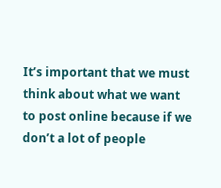It’s important that we must think about what we want to post online because if we don’t a lot of people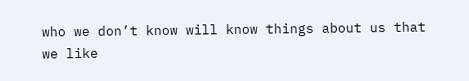who we don’t know will know things about us that we like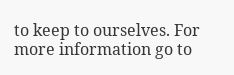to keep to ourselves. For more information go to